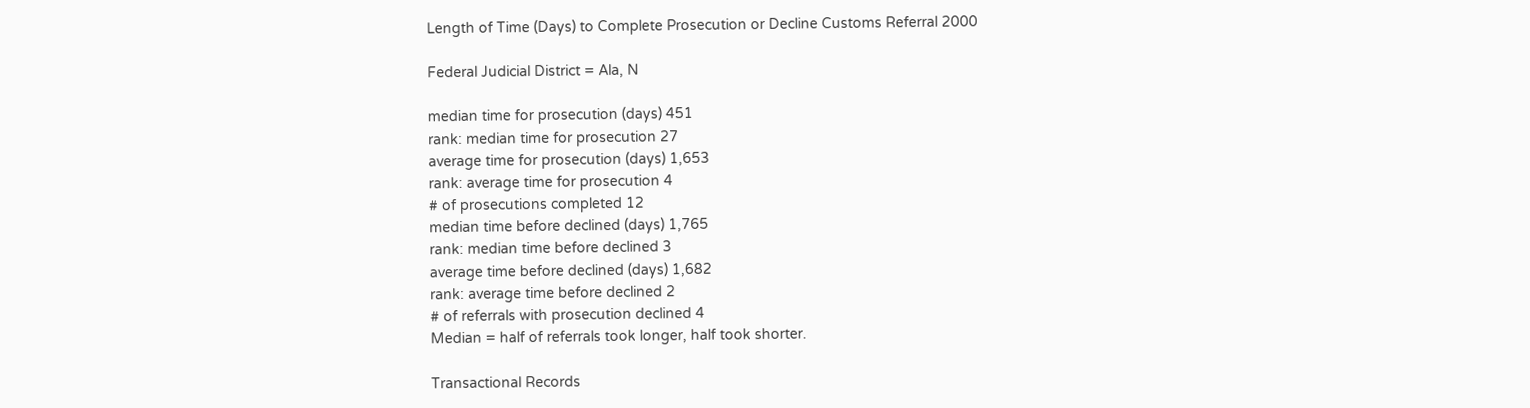Length of Time (Days) to Complete Prosecution or Decline Customs Referral 2000

Federal Judicial District = Ala, N

median time for prosecution (days) 451
rank: median time for prosecution 27
average time for prosecution (days) 1,653
rank: average time for prosecution 4
# of prosecutions completed 12
median time before declined (days) 1,765
rank: median time before declined 3
average time before declined (days) 1,682
rank: average time before declined 2
# of referrals with prosecution declined 4
Median = half of referrals took longer, half took shorter.

Transactional Records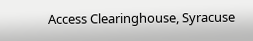Access Clearinghouse, Syracuse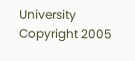University
Copyright 2005